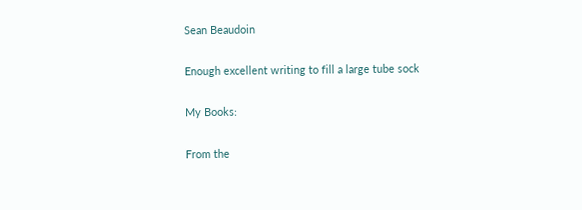Sean Beaudoin

Enough excellent writing to fill a large tube sock

My Books:

From the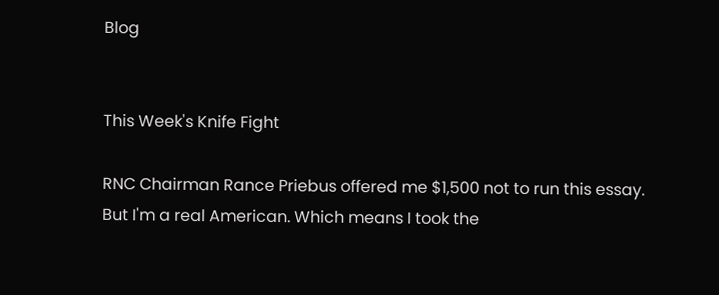Blog


This Week's Knife Fight

RNC Chairman Rance Priebus offered me $1,500 not to run this essay. But I'm a real American. Which means I took the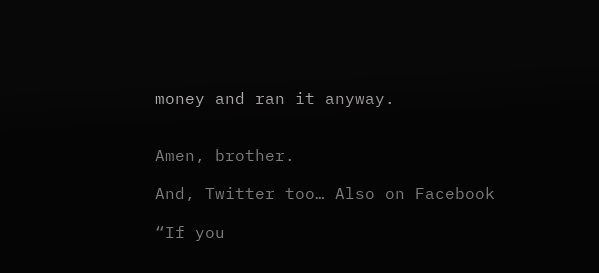money and ran it anyway.


Amen, brother.

And, Twitter too… Also on Facebook

“If you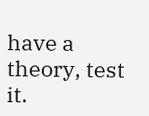have a theory, test it.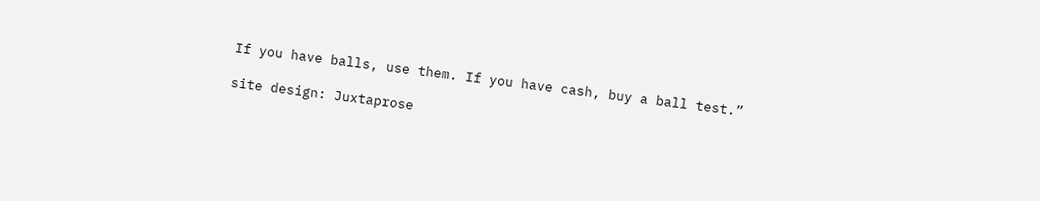If you have balls, use them. If you have cash, buy a ball test.”

site design: Juxtaprose